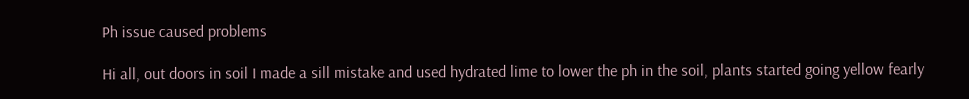Ph issue caused problems

Hi all, out doors in soil I made a sill mistake and used hydrated lime to lower the ph in the soil, plants started going yellow fearly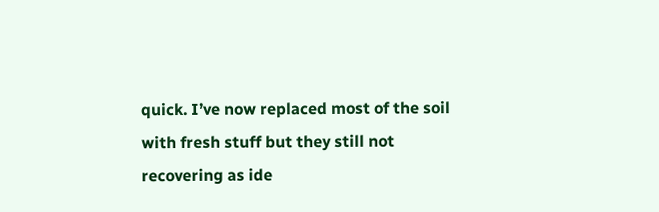quick. I’ve now replaced most of the soil with fresh stuff but they still not recovering as ide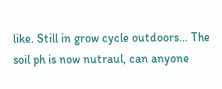like. Still in grow cycle outdoors… The soil ph is now nutraul, can anyone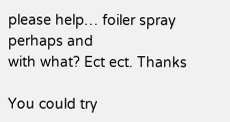please help… foiler spray perhaps and
with what? Ect ect. Thanks

You could try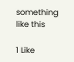something like this

1 Like